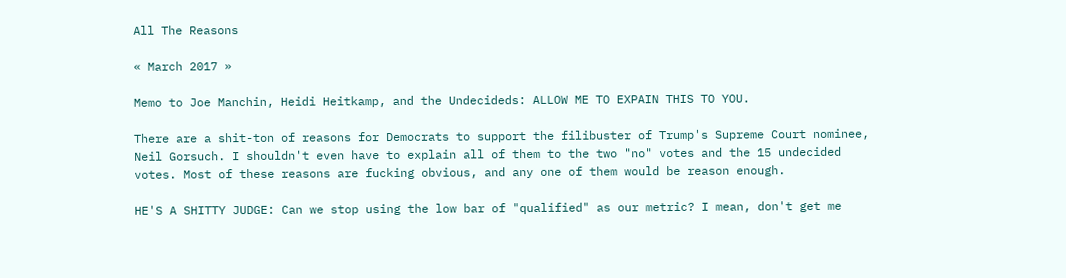All The Reasons

« March 2017 »

Memo to Joe Manchin, Heidi Heitkamp, and the Undecideds: ALLOW ME TO EXPAIN THIS TO YOU.

There are a shit-ton of reasons for Democrats to support the filibuster of Trump's Supreme Court nominee, Neil Gorsuch. I shouldn't even have to explain all of them to the two "no" votes and the 15 undecided votes. Most of these reasons are fucking obvious, and any one of them would be reason enough.

HE'S A SHITTY JUDGE: Can we stop using the low bar of "qualified" as our metric? I mean, don't get me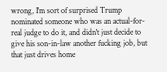wrong, I'm sort of surprised Trump nominated someone who was an actual-for-real judge to do it, and didn't just decide to give his son-in-law another fucking job, but that just drives home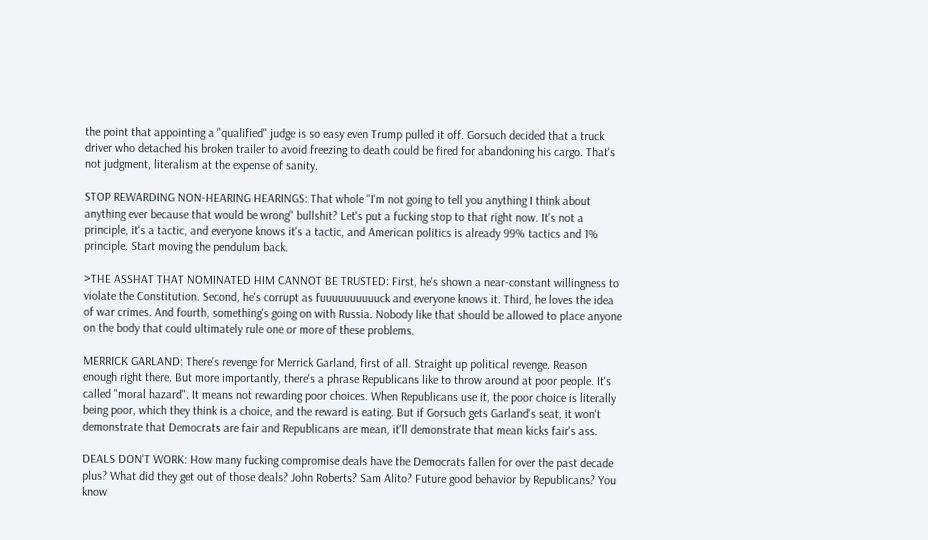the point that appointing a "qualified" judge is so easy even Trump pulled it off. Gorsuch decided that a truck driver who detached his broken trailer to avoid freezing to death could be fired for abandoning his cargo. That's not judgment, literalism at the expense of sanity.

STOP REWARDING NON-HEARING HEARINGS: That whole "I'm not going to tell you anything I think about anything ever because that would be wrong" bullshit? Let's put a fucking stop to that right now. It's not a principle, it's a tactic, and everyone knows it's a tactic, and American politics is already 99% tactics and 1% principle. Start moving the pendulum back.

>THE ASSHAT THAT NOMINATED HIM CANNOT BE TRUSTED: First, he's shown a near-constant willingness to violate the Constitution. Second, he's corrupt as fuuuuuuuuuuck and everyone knows it. Third, he loves the idea of war crimes. And fourth, something's going on with Russia. Nobody like that should be allowed to place anyone on the body that could ultimately rule one or more of these problems.

MERRICK GARLAND: There's revenge for Merrick Garland, first of all. Straight up political revenge. Reason enough right there. But more importantly, there's a phrase Republicans like to throw around at poor people. It's called "moral hazard". It means not rewarding poor choices. When Republicans use it, the poor choice is literally being poor, which they think is a choice, and the reward is eating. But if Gorsuch gets Garland's seat, it won't demonstrate that Democrats are fair and Republicans are mean, it'll demonstrate that mean kicks fair's ass.

DEALS DON'T WORK: How many fucking compromise deals have the Democrats fallen for over the past decade plus? What did they get out of those deals? John Roberts? Sam Alito? Future good behavior by Republicans? You know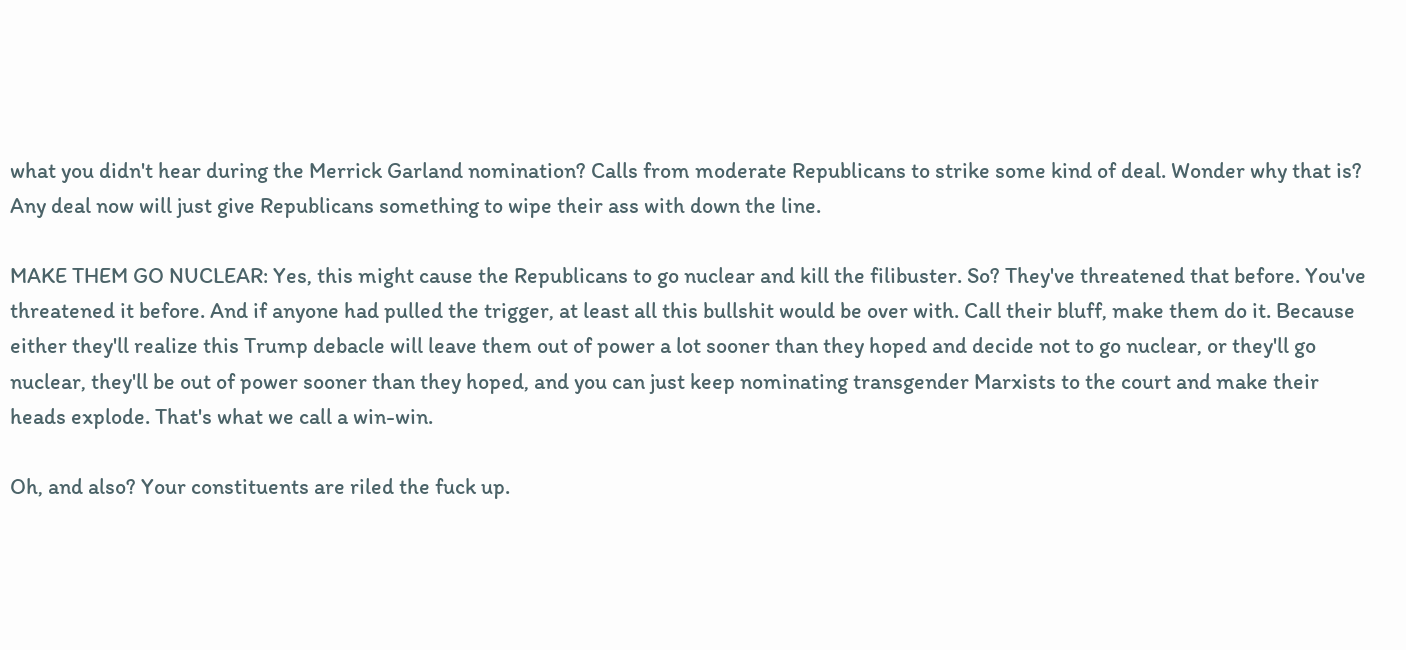what you didn't hear during the Merrick Garland nomination? Calls from moderate Republicans to strike some kind of deal. Wonder why that is? Any deal now will just give Republicans something to wipe their ass with down the line.

MAKE THEM GO NUCLEAR: Yes, this might cause the Republicans to go nuclear and kill the filibuster. So? They've threatened that before. You've threatened it before. And if anyone had pulled the trigger, at least all this bullshit would be over with. Call their bluff, make them do it. Because either they'll realize this Trump debacle will leave them out of power a lot sooner than they hoped and decide not to go nuclear, or they'll go nuclear, they'll be out of power sooner than they hoped, and you can just keep nominating transgender Marxists to the court and make their heads explode. That's what we call a win-win.

Oh, and also? Your constituents are riled the fuck up.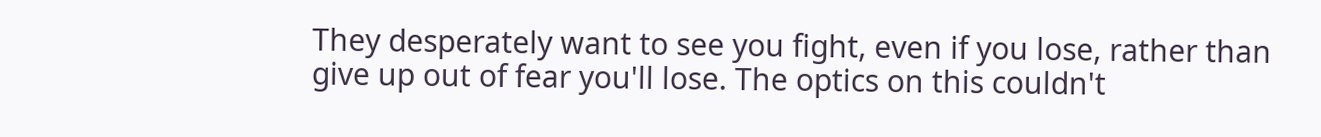They desperately want to see you fight, even if you lose, rather than give up out of fear you'll lose. The optics on this couldn't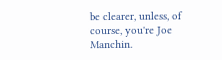be clearer, unless, of course, you're Joe Manchin.